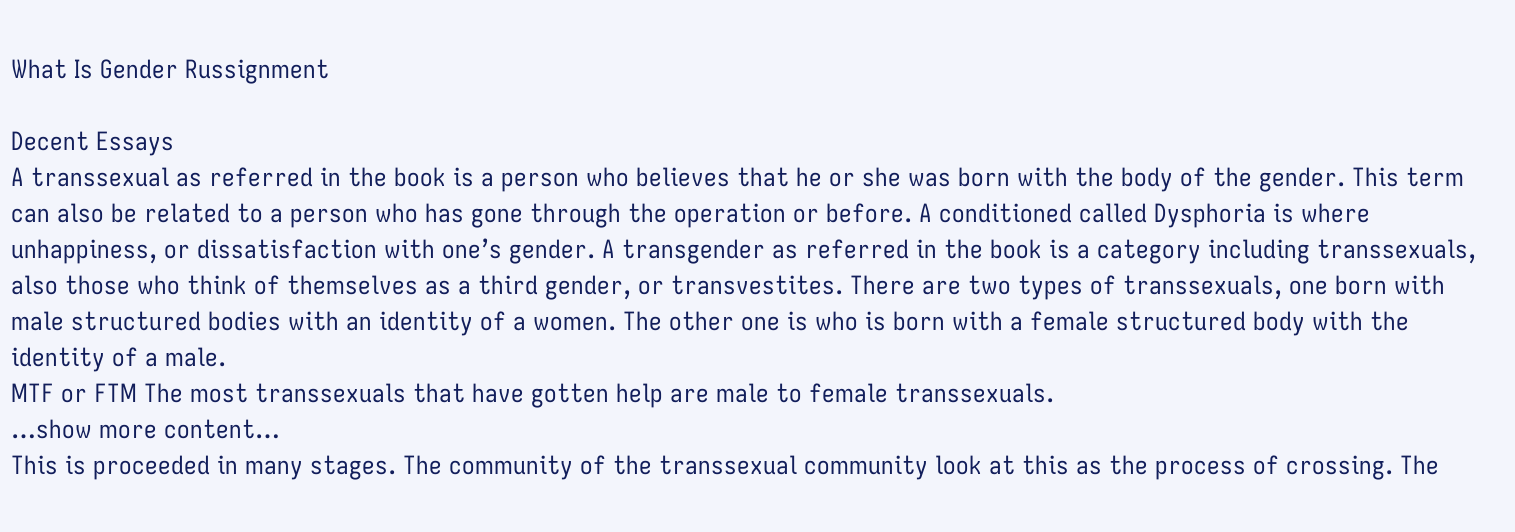What Is Gender Russignment

Decent Essays
A transsexual as referred in the book is a person who believes that he or she was born with the body of the gender. This term can also be related to a person who has gone through the operation or before. A conditioned called Dysphoria is where unhappiness, or dissatisfaction with one’s gender. A transgender as referred in the book is a category including transsexuals, also those who think of themselves as a third gender, or transvestites. There are two types of transsexuals, one born with male structured bodies with an identity of a women. The other one is who is born with a female structured body with the identity of a male.
MTF or FTM The most transsexuals that have gotten help are male to female transsexuals.
…show more content…
This is proceeded in many stages. The community of the transsexual community look at this as the process of crossing. The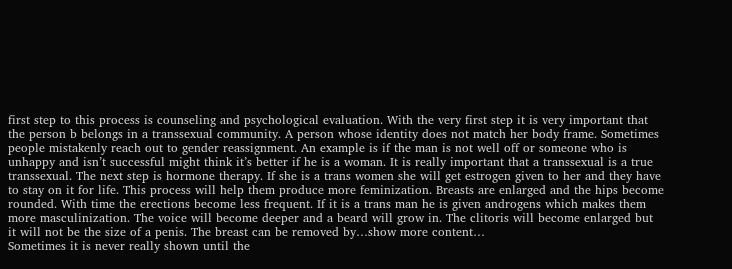first step to this process is counseling and psychological evaluation. With the very first step it is very important that the person b belongs in a transsexual community. A person whose identity does not match her body frame. Sometimes people mistakenly reach out to gender reassignment. An example is if the man is not well off or someone who is unhappy and isn’t successful might think it’s better if he is a woman. It is really important that a transsexual is a true transsexual. The next step is hormone therapy. If she is a trans women she will get estrogen given to her and they have to stay on it for life. This process will help them produce more feminization. Breasts are enlarged and the hips become rounded. With time the erections become less frequent. If it is a trans man he is given androgens which makes them more masculinization. The voice will become deeper and a beard will grow in. The clitoris will become enlarged but it will not be the size of a penis. The breast can be removed by…show more content…
Sometimes it is never really shown until the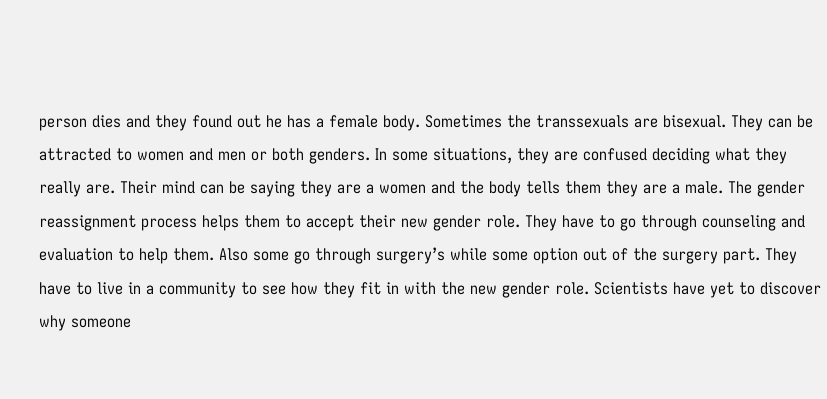person dies and they found out he has a female body. Sometimes the transsexuals are bisexual. They can be attracted to women and men or both genders. In some situations, they are confused deciding what they really are. Their mind can be saying they are a women and the body tells them they are a male. The gender reassignment process helps them to accept their new gender role. They have to go through counseling and evaluation to help them. Also some go through surgery’s while some option out of the surgery part. They have to live in a community to see how they fit in with the new gender role. Scientists have yet to discover why someone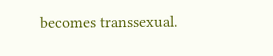becomes transsexual.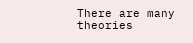There are many theories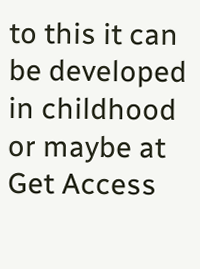to this it can be developed in childhood or maybe at
Get Access